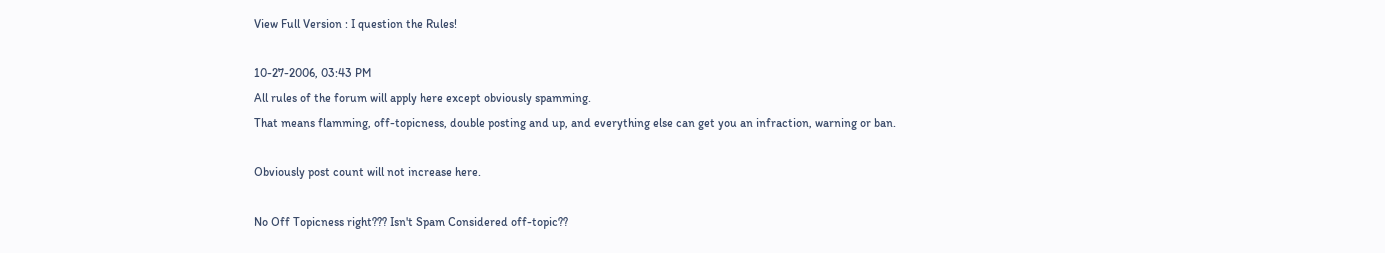View Full Version : I question the Rules!

10-27-2006, 03:43 PM
All rules of the forum will apply here except obviously spamming.
That means flamming, off-topicness, double posting and up, and everything else can get you an infraction, warning or ban.

Obviously post count will not increase here.

No Off Topicness right??? Isn't Spam Considered off-topic??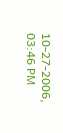10-27-2006, 03:46 PM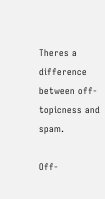Theres a difference between off-topicness and spam.

Off-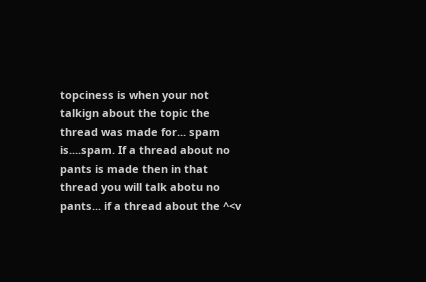topciness is when your not talkign about the topic the thread was made for... spam is....spam. If a thread about no pants is made then in that thread you will talk abotu no pants... if a thread about the ^<v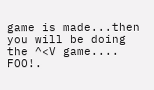game is made...then you will be doing the ^<V game.... FOO!.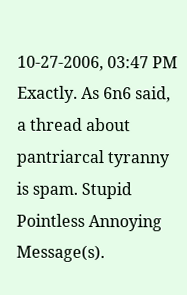10-27-2006, 03:47 PM
Exactly. As 6n6 said, a thread about pantriarcal tyranny is spam. Stupid Pointless Annoying Message(s).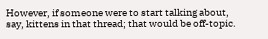However, if someone were to start talking about, say, kittens in that thread; that would be off-topic.